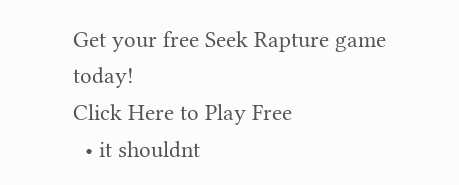Get your free Seek Rapture game today!
Click Here to Play Free
  • it shouldnt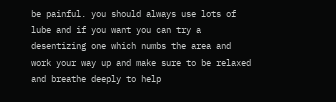be painful. you should always use lots of lube and if you want you can try a desentizing one which numbs the area and work your way up and make sure to be relaxed and breathe deeply to help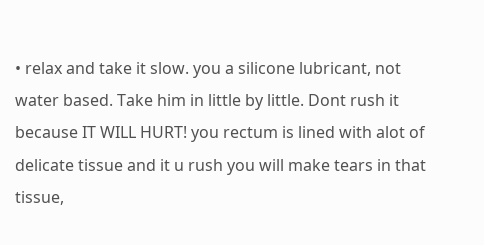• relax and take it slow. you a silicone lubricant, not water based. Take him in little by little. Dont rush it because IT WILL HURT! you rectum is lined with alot of delicate tissue and it u rush you will make tears in that tissue,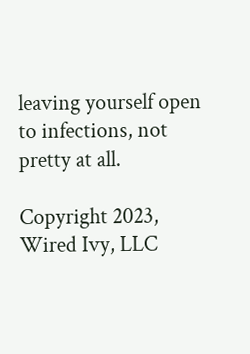leaving yourself open to infections, not pretty at all.

Copyright 2023, Wired Ivy, LLC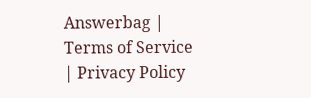Answerbag | Terms of Service | Privacy Policy